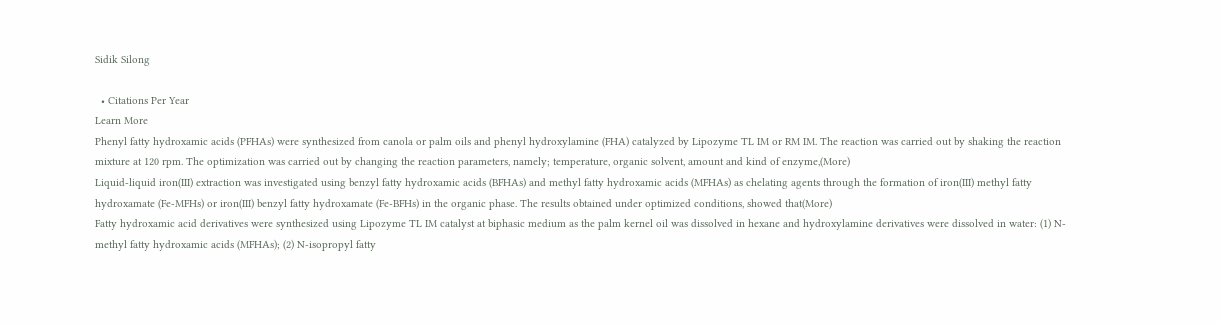Sidik Silong

  • Citations Per Year
Learn More
Phenyl fatty hydroxamic acids (PFHAs) were synthesized from canola or palm oils and phenyl hydroxylamine (FHA) catalyzed by Lipozyme TL IM or RM IM. The reaction was carried out by shaking the reaction mixture at 120 rpm. The optimization was carried out by changing the reaction parameters, namely; temperature, organic solvent, amount and kind of enzyme,(More)
Liquid-liquid iron(III) extraction was investigated using benzyl fatty hydroxamic acids (BFHAs) and methyl fatty hydroxamic acids (MFHAs) as chelating agents through the formation of iron(III) methyl fatty hydroxamate (Fe-MFHs) or iron(III) benzyl fatty hydroxamate (Fe-BFHs) in the organic phase. The results obtained under optimized conditions, showed that(More)
Fatty hydroxamic acid derivatives were synthesized using Lipozyme TL IM catalyst at biphasic medium as the palm kernel oil was dissolved in hexane and hydroxylamine derivatives were dissolved in water: (1) N-methyl fatty hydroxamic acids (MFHAs); (2) N-isopropyl fatty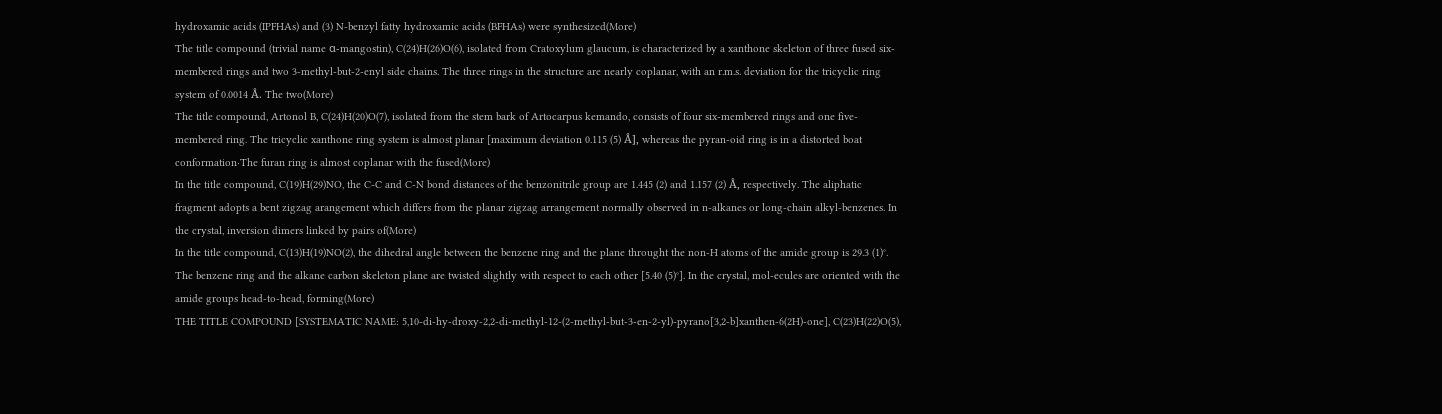hydroxamic acids (IPFHAs) and (3) N-benzyl fatty hydroxamic acids (BFHAs) were synthesized(More)
The title compound (trivial name α-mangostin), C(24)H(26)O(6), isolated from Cratoxylum glaucum, is characterized by a xanthone skeleton of three fused six-membered rings and two 3-methyl-but-2-enyl side chains. The three rings in the structure are nearly coplanar, with an r.m.s. deviation for the tricyclic ring system of 0.0014 Å. The two(More)
The title compound, Artonol B, C(24)H(20)O(7), isolated from the stem bark of Artocarpus kemando, consists of four six-membered rings and one five-membered ring. The tricyclic xanthone ring system is almost planar [maximum deviation 0.115 (5) Å], whereas the pyran-oid ring is in a distorted boat conformation·The furan ring is almost coplanar with the fused(More)
In the title compound, C(19)H(29)NO, the C-C and C-N bond distances of the benzonitrile group are 1.445 (2) and 1.157 (2) Å, respectively. The aliphatic fragment adopts a bent zigzag arangement which differs from the planar zigzag arrangement normally observed in n-alkanes or long-chain alkyl-benzenes. In the crystal, inversion dimers linked by pairs of(More)
In the title compound, C(13)H(19)NO(2), the dihedral angle between the benzene ring and the plane throught the non-H atoms of the amide group is 29.3 (1)°. The benzene ring and the alkane carbon skeleton plane are twisted slightly with respect to each other [5.40 (5)°]. In the crystal, mol-ecules are oriented with the amide groups head-to-head, forming(More)
THE TITLE COMPOUND [SYSTEMATIC NAME: 5,10-di-hy-droxy-2,2-di-methyl-12-(2-methyl-but-3-en-2-yl)-pyrano[3,2-b]xanthen-6(2H)-one], C(23)H(22)O(5),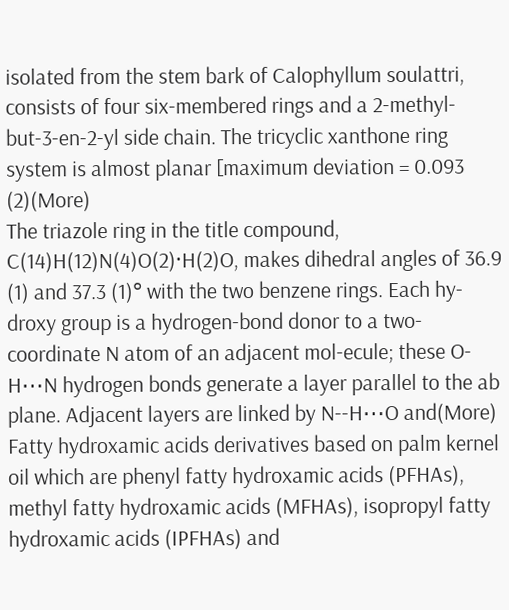isolated from the stem bark of Calophyllum soulattri, consists of four six-membered rings and a 2-methyl-but-3-en-2-yl side chain. The tricyclic xanthone ring system is almost planar [maximum deviation = 0.093 (2)(More)
The triazole ring in the title compound, C(14)H(12)N(4)O(2)·H(2)O, makes dihedral angles of 36.9 (1) and 37.3 (1)° with the two benzene rings. Each hy-droxy group is a hydrogen-bond donor to a two-coordinate N atom of an adjacent mol-ecule; these O-H⋯N hydrogen bonds generate a layer parallel to the ab plane. Adjacent layers are linked by N--H⋯O and(More)
Fatty hydroxamic acids derivatives based on palm kernel oil which are phenyl fatty hydroxamic acids (PFHAs), methyl fatty hydroxamic acids (MFHAs), isopropyl fatty hydroxamic acids (IPFHAs) and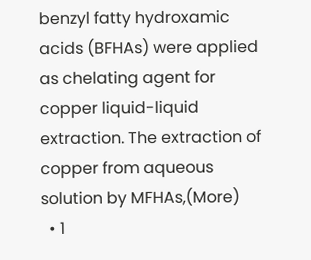benzyl fatty hydroxamic acids (BFHAs) were applied as chelating agent for copper liquid-liquid extraction. The extraction of copper from aqueous solution by MFHAs,(More)
  • 1